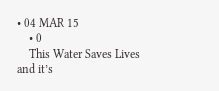• 04 MAR 15
    • 0
    This Water Saves Lives and it’s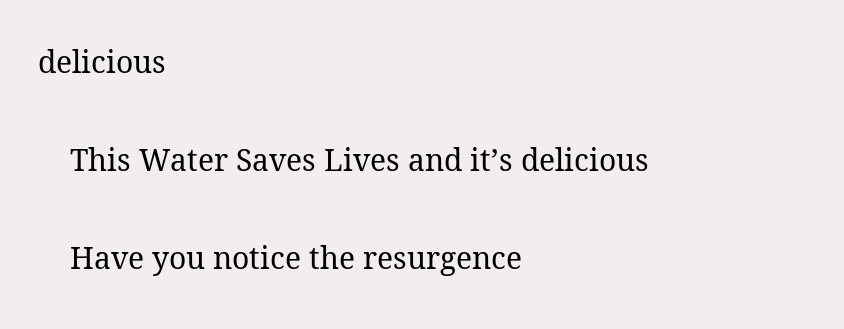delicious

    This Water Saves Lives and it’s delicious

    Have you notice the resurgence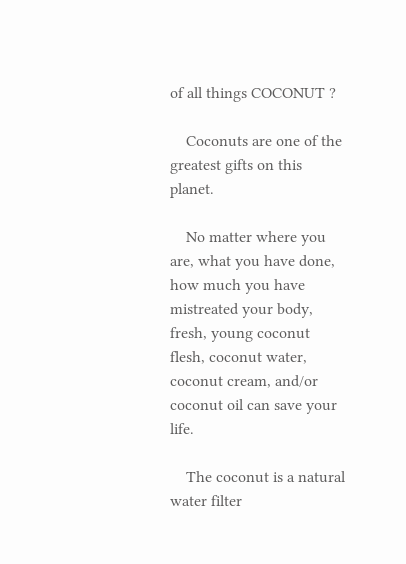of all things COCONUT ?

    Coconuts are one of the greatest gifts on this planet.

    No matter where you are, what you have done, how much you have mistreated your body, fresh, young coconut flesh, coconut water, coconut cream, and/or coconut oil can save your life.

    The coconut is a natural water filter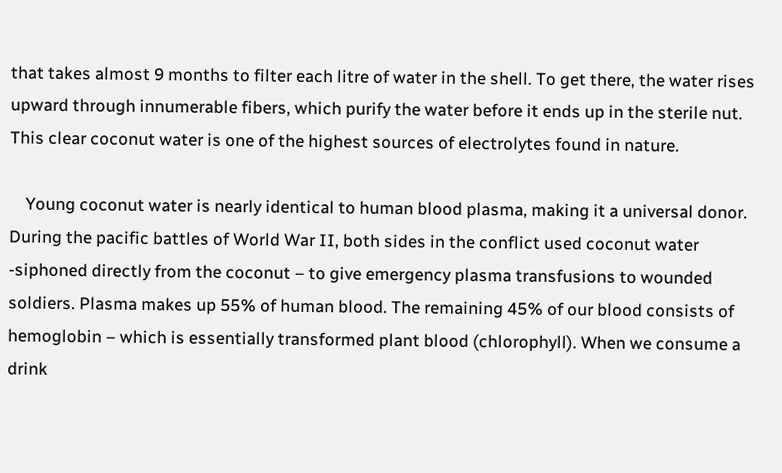that takes almost 9 months to filter each litre of water in the shell. To get there, the water rises upward through innumerable fibers, which purify the water before it ends up in the sterile nut. This clear coconut water is one of the highest sources of electrolytes found in nature.

    Young coconut water is nearly identical to human blood plasma, making it a universal donor. During the pacific battles of World War II, both sides in the conflict used coconut water -siphoned directly from the coconut – to give emergency plasma transfusions to wounded soldiers. Plasma makes up 55% of human blood. The remaining 45% of our blood consists of hemoglobin – which is essentially transformed plant blood (chlorophyll). When we consume a drink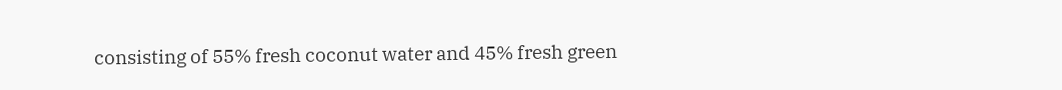consisting of 55% fresh coconut water and 45% fresh green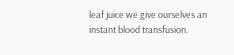leaf juice we give ourselves an instant blood transfusion.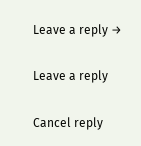Leave a reply →

Leave a reply

Cancel reply